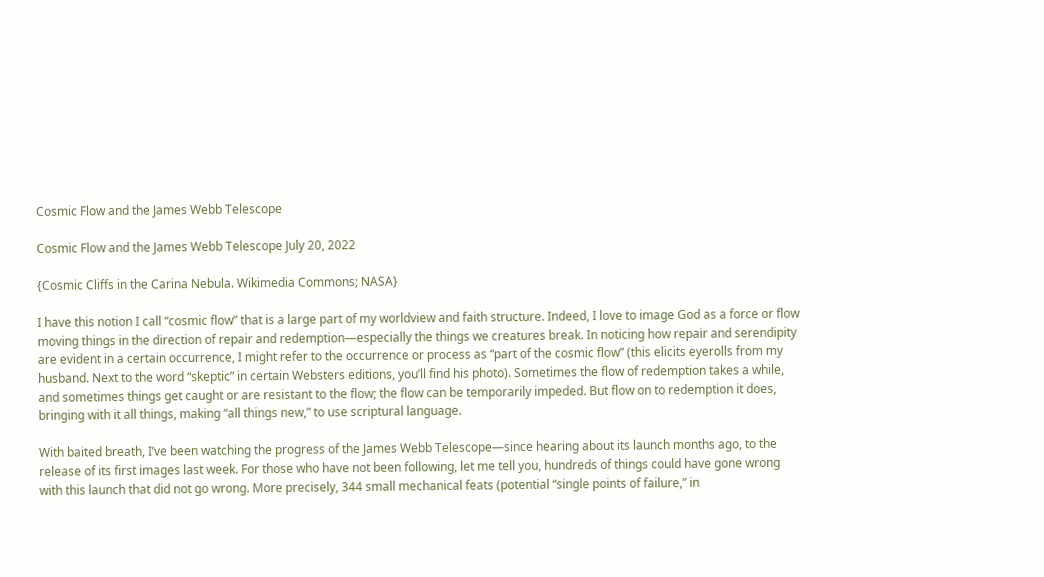Cosmic Flow and the James Webb Telescope

Cosmic Flow and the James Webb Telescope July 20, 2022

{Cosmic Cliffs in the Carina Nebula. Wikimedia Commons; NASA}

I have this notion I call “cosmic flow” that is a large part of my worldview and faith structure. Indeed, I love to image God as a force or flow moving things in the direction of repair and redemption—especially the things we creatures break. In noticing how repair and serendipity are evident in a certain occurrence, I might refer to the occurrence or process as “part of the cosmic flow” (this elicits eyerolls from my husband. Next to the word “skeptic” in certain Websters editions, you’ll find his photo). Sometimes the flow of redemption takes a while, and sometimes things get caught or are resistant to the flow; the flow can be temporarily impeded. But flow on to redemption it does, bringing with it all things, making “all things new,” to use scriptural language.

With baited breath, I’ve been watching the progress of the James Webb Telescope—since hearing about its launch months ago, to the release of its first images last week. For those who have not been following, let me tell you, hundreds of things could have gone wrong with this launch that did not go wrong. More precisely, 344 small mechanical feats (potential “single points of failure,” in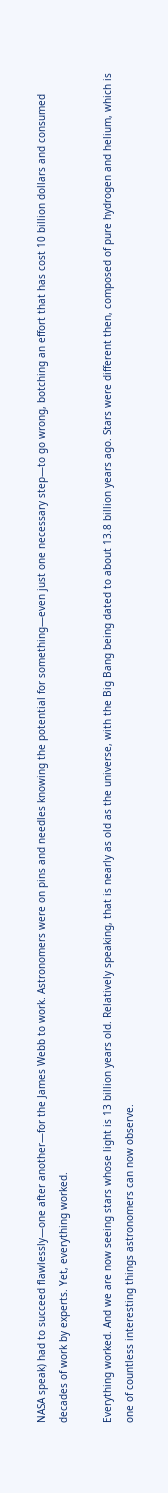NASA speak) had to succeed flawlessly—one after another—for the James Webb to work. Astronomers were on pins and needles knowing the potential for something—even just one necessary step—to go wrong, botching an effort that has cost 10 billion dollars and consumed decades of work by experts. Yet, everything worked.

Everything worked. And we are now seeing stars whose light is 13 billion years old. Relatively speaking, that is nearly as old as the universe, with the Big Bang being dated to about 13.8 billion years ago. Stars were different then, composed of pure hydrogen and helium, which is one of countless interesting things astronomers can now observe.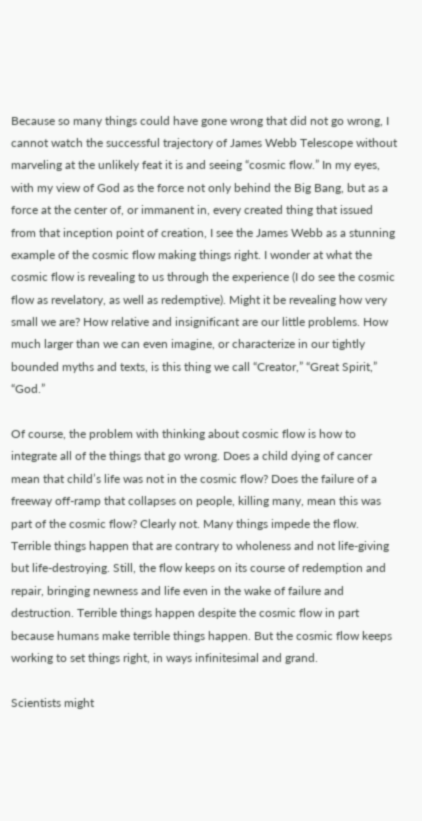Because so many things could have gone wrong that did not go wrong, I cannot watch the successful trajectory of James Webb Telescope without marveling at the unlikely feat it is and seeing “cosmic flow.” In my eyes, with my view of God as the force not only behind the Big Bang, but as a force at the center of, or immanent in, every created thing that issued from that inception point of creation, I see the James Webb as a stunning example of the cosmic flow making things right. I wonder at what the cosmic flow is revealing to us through the experience (I do see the cosmic flow as revelatory, as well as redemptive). Might it be revealing how very small we are? How relative and insignificant are our little problems. How much larger than we can even imagine, or characterize in our tightly bounded myths and texts, is this thing we call “Creator,” “Great Spirit,” “God.”

Of course, the problem with thinking about cosmic flow is how to integrate all of the things that go wrong. Does a child dying of cancer mean that child’s life was not in the cosmic flow? Does the failure of a freeway off-ramp that collapses on people, killing many, mean this was part of the cosmic flow? Clearly not. Many things impede the flow. Terrible things happen that are contrary to wholeness and not life-giving but life-destroying. Still, the flow keeps on its course of redemption and repair, bringing newness and life even in the wake of failure and destruction. Terrible things happen despite the cosmic flow in part because humans make terrible things happen. But the cosmic flow keeps working to set things right, in ways infinitesimal and grand.

Scientists might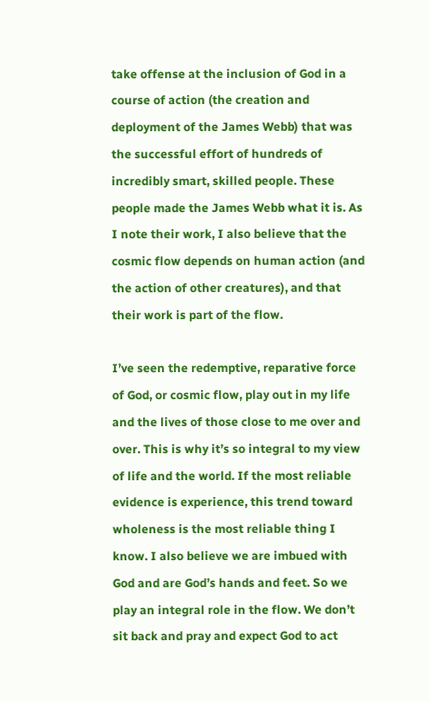take offense at the inclusion of God in a course of action (the creation and deployment of the James Webb) that was the successful effort of hundreds of incredibly smart, skilled people. These people made the James Webb what it is. As I note their work, I also believe that the cosmic flow depends on human action (and the action of other creatures), and that their work is part of the flow.

I’ve seen the redemptive, reparative force of God, or cosmic flow, play out in my life and the lives of those close to me over and over. This is why it’s so integral to my view of life and the world. If the most reliable evidence is experience, this trend toward wholeness is the most reliable thing I know. I also believe we are imbued with God and are God’s hands and feet. So we play an integral role in the flow. We don’t sit back and pray and expect God to act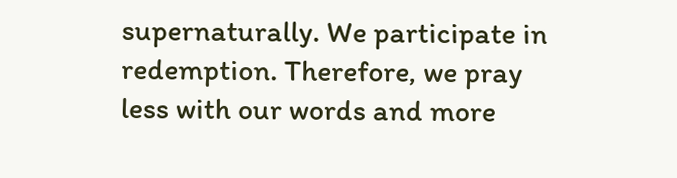supernaturally. We participate in redemption. Therefore, we pray less with our words and more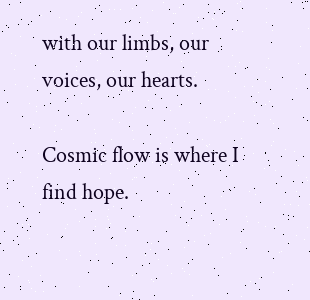with our limbs, our voices, our hearts.

Cosmic flow is where I find hope.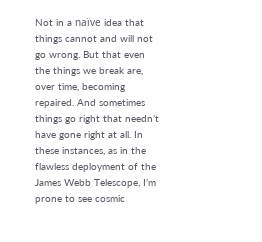Not in a naïve idea that things cannot and will not go wrong. But that even the things we break are, over time, becoming repaired. And sometimes things go right that needn’t have gone right at all. In these instances, as in the flawless deployment of the James Webb Telescope, I’m prone to see cosmic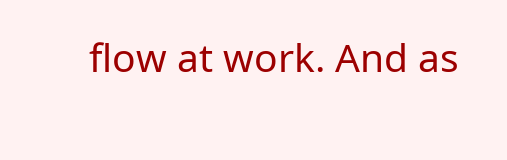flow at work. And as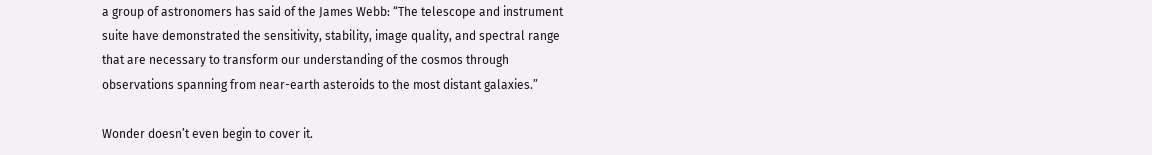a group of astronomers has said of the James Webb: “The telescope and instrument suite have demonstrated the sensitivity, stability, image quality, and spectral range that are necessary to transform our understanding of the cosmos through observations spanning from near-earth asteroids to the most distant galaxies.”

Wonder doesn’t even begin to cover it.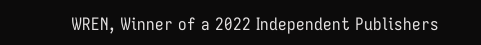WREN, Winner of a 2022 Independent Publishers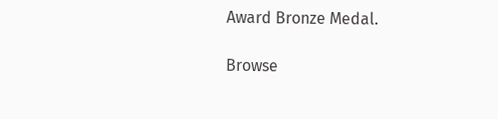Award Bronze Medal.

Browse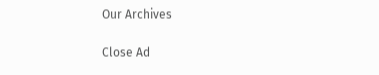Our Archives

Close Ad